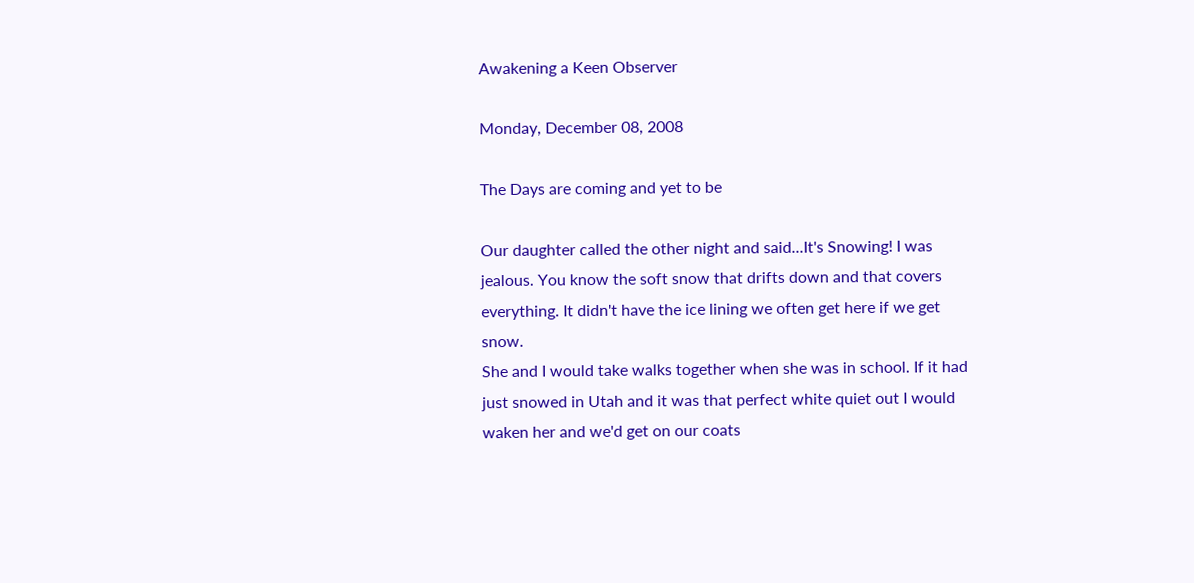Awakening a Keen Observer

Monday, December 08, 2008

The Days are coming and yet to be

Our daughter called the other night and said...It's Snowing! I was jealous. You know the soft snow that drifts down and that covers everything. It didn't have the ice lining we often get here if we get snow.
She and I would take walks together when she was in school. If it had just snowed in Utah and it was that perfect white quiet out I would waken her and we'd get on our coats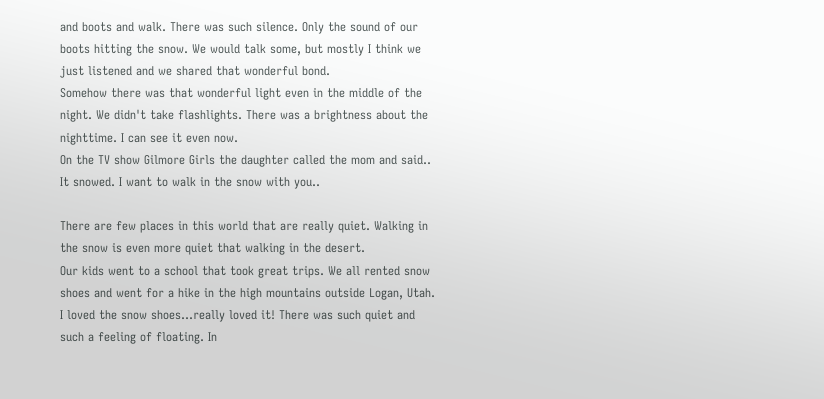and boots and walk. There was such silence. Only the sound of our boots hitting the snow. We would talk some, but mostly I think we just listened and we shared that wonderful bond.
Somehow there was that wonderful light even in the middle of the night. We didn't take flashlights. There was a brightness about the nighttime. I can see it even now.
On the TV show Gilmore Girls the daughter called the mom and said.. It snowed. I want to walk in the snow with you..

There are few places in this world that are really quiet. Walking in the snow is even more quiet that walking in the desert.
Our kids went to a school that took great trips. We all rented snow shoes and went for a hike in the high mountains outside Logan, Utah. I loved the snow shoes...really loved it! There was such quiet and such a feeling of floating. In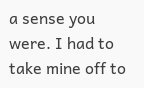a sense you were. I had to take mine off to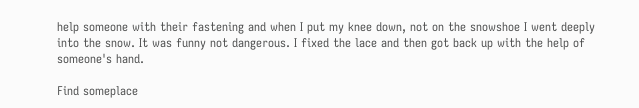help someone with their fastening and when I put my knee down, not on the snowshoe I went deeply into the snow. It was funny not dangerous. I fixed the lace and then got back up with the help of someone's hand.

Find someplace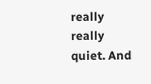really really quiet. And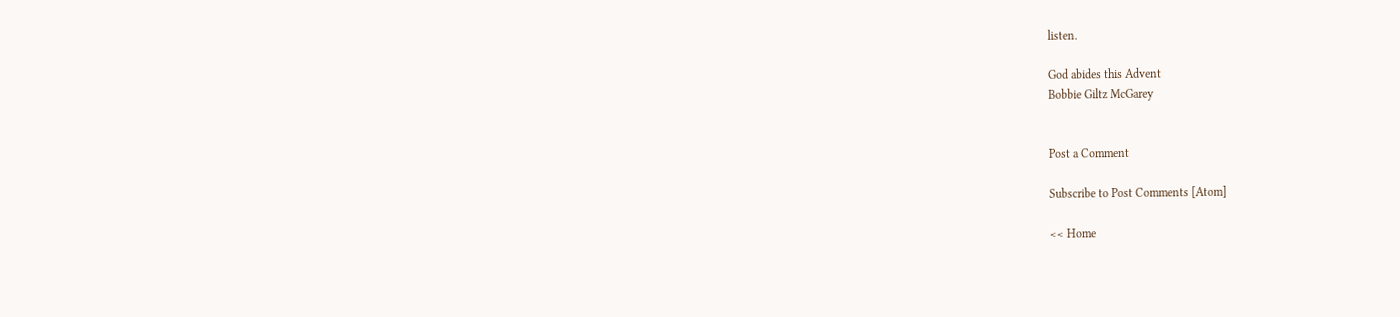listen.

God abides this Advent
Bobbie Giltz McGarey


Post a Comment

Subscribe to Post Comments [Atom]

<< Home